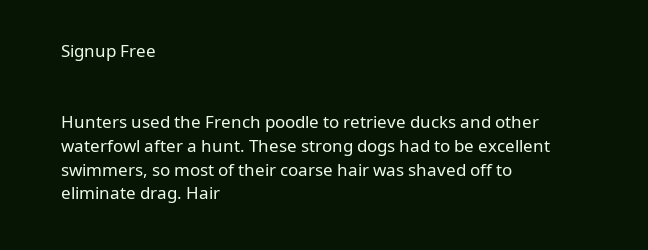Signup Free


Hunters used the French poodle to retrieve ducks and other waterfowl after a hunt. These strong dogs had to be excellent swimmers, so most of their coarse hair was shaved off to eliminate drag. Hair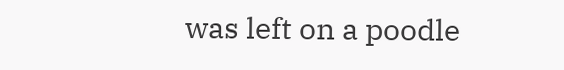was left on a poodle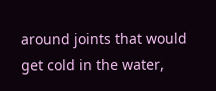around joints that would get cold in the water,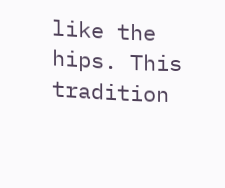like the hips. This tradition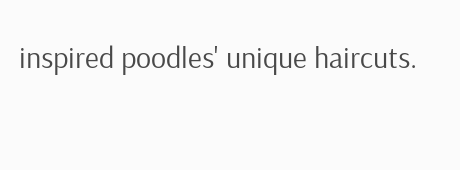inspired poodles' unique haircuts.